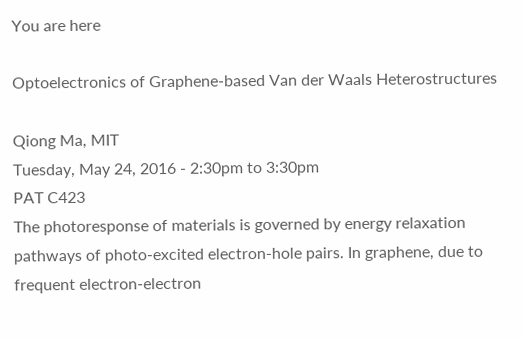You are here

Optoelectronics of Graphene-based Van der Waals Heterostructures

Qiong Ma, MIT
Tuesday, May 24, 2016 - 2:30pm to 3:30pm
PAT C423
The photoresponse of materials is governed by energy relaxation pathways of photo-excited electron-hole pairs. In graphene, due to frequent electron-electron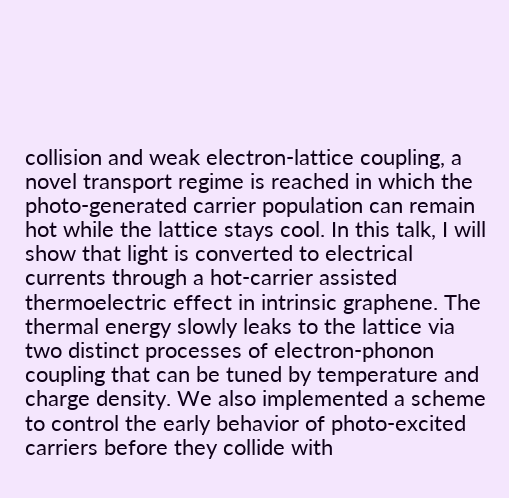collision and weak electron-lattice coupling, a novel transport regime is reached in which the photo-generated carrier population can remain hot while the lattice stays cool. In this talk, I will show that light is converted to electrical currents through a hot-carrier assisted thermoelectric effect in intrinsic graphene. The thermal energy slowly leaks to the lattice via two distinct processes of electron-phonon coupling that can be tuned by temperature and charge density. We also implemented a scheme to control the early behavior of photo-excited carriers before they collide with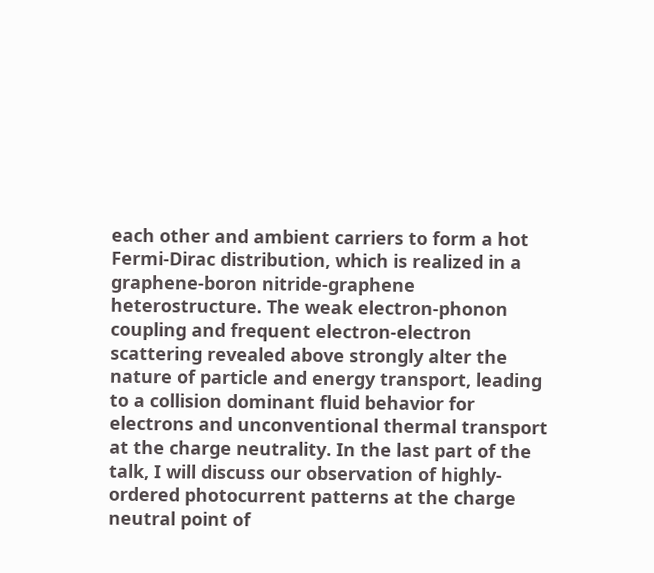each other and ambient carriers to form a hot Fermi-Dirac distribution, which is realized in a graphene-boron nitride-graphene heterostructure. The weak electron-phonon coupling and frequent electron-electron scattering revealed above strongly alter the nature of particle and energy transport, leading to a collision dominant fluid behavior for electrons and unconventional thermal transport at the charge neutrality. In the last part of the talk, I will discuss our observation of highly-ordered photocurrent patterns at the charge neutral point of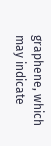graphene, which may indicate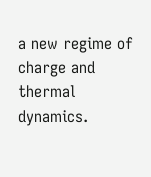a new regime of charge and thermal dynamics.